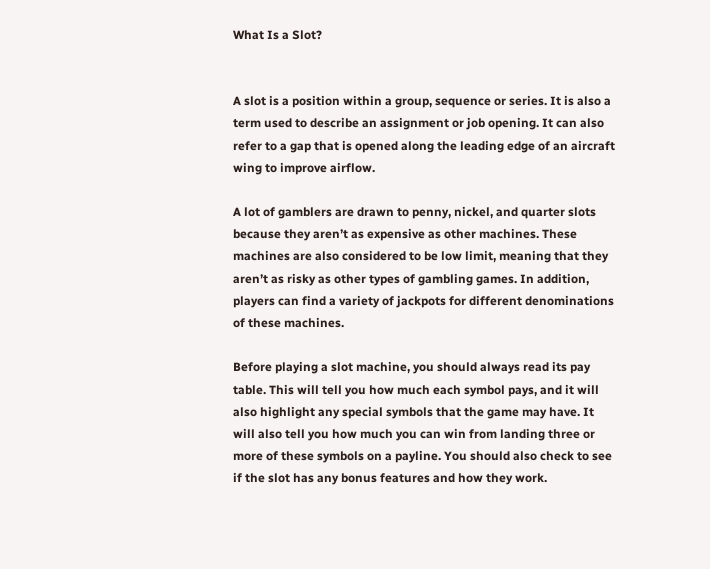What Is a Slot?


A slot is a position within a group, sequence or series. It is also a term used to describe an assignment or job opening. It can also refer to a gap that is opened along the leading edge of an aircraft wing to improve airflow.

A lot of gamblers are drawn to penny, nickel, and quarter slots because they aren’t as expensive as other machines. These machines are also considered to be low limit, meaning that they aren’t as risky as other types of gambling games. In addition, players can find a variety of jackpots for different denominations of these machines.

Before playing a slot machine, you should always read its pay table. This will tell you how much each symbol pays, and it will also highlight any special symbols that the game may have. It will also tell you how much you can win from landing three or more of these symbols on a payline. You should also check to see if the slot has any bonus features and how they work.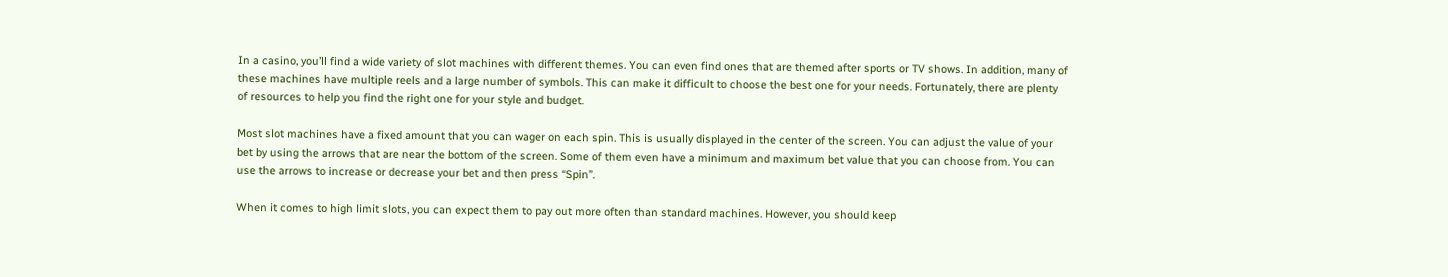In a casino, you’ll find a wide variety of slot machines with different themes. You can even find ones that are themed after sports or TV shows. In addition, many of these machines have multiple reels and a large number of symbols. This can make it difficult to choose the best one for your needs. Fortunately, there are plenty of resources to help you find the right one for your style and budget.

Most slot machines have a fixed amount that you can wager on each spin. This is usually displayed in the center of the screen. You can adjust the value of your bet by using the arrows that are near the bottom of the screen. Some of them even have a minimum and maximum bet value that you can choose from. You can use the arrows to increase or decrease your bet and then press “Spin”.

When it comes to high limit slots, you can expect them to pay out more often than standard machines. However, you should keep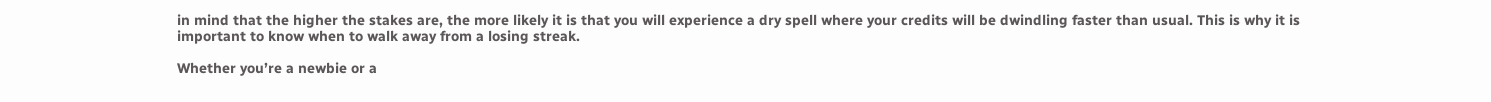in mind that the higher the stakes are, the more likely it is that you will experience a dry spell where your credits will be dwindling faster than usual. This is why it is important to know when to walk away from a losing streak.

Whether you’re a newbie or a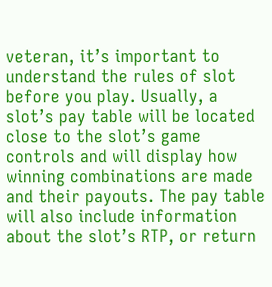veteran, it’s important to understand the rules of slot before you play. Usually, a slot’s pay table will be located close to the slot’s game controls and will display how winning combinations are made and their payouts. The pay table will also include information about the slot’s RTP, or return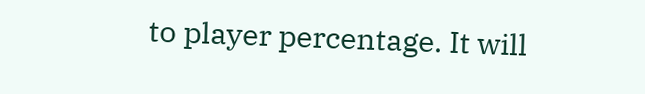to player percentage. It will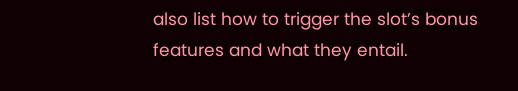also list how to trigger the slot’s bonus features and what they entail.